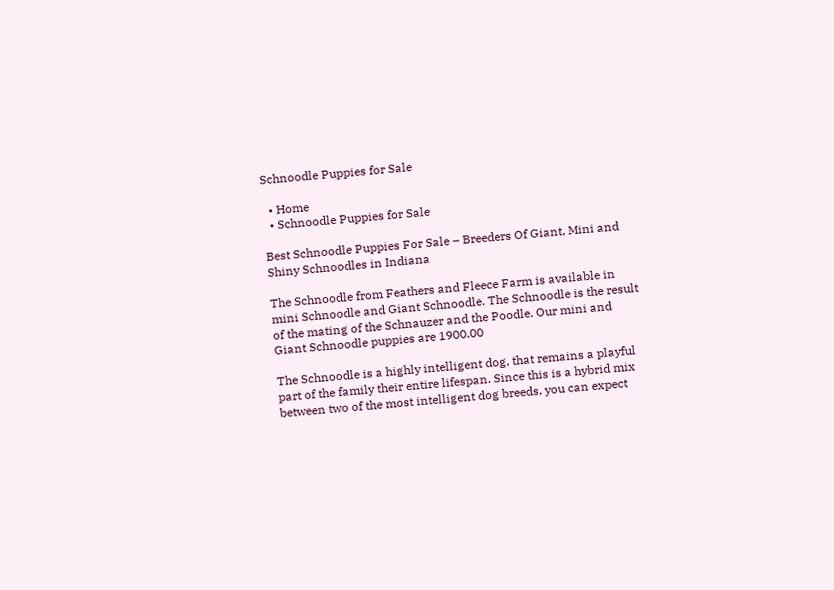Schnoodle Puppies for Sale

  • Home
  • Schnoodle Puppies for Sale

Best Schnoodle Puppies For Sale – Breeders Of Giant, Mini and Shiny Schnoodles in Indiana

The Schnoodle from Feathers and Fleece Farm is available in mini Schnoodle and Giant Schnoodle. The Schnoodle is the result of the mating of the Schnauzer and the Poodle. Our mini and Giant Schnoodle puppies are 1900.00

The Schnoodle is a highly intelligent dog, that remains a playful part of the family their entire lifespan. Since this is a hybrid mix between two of the most intelligent dog breeds, you can expect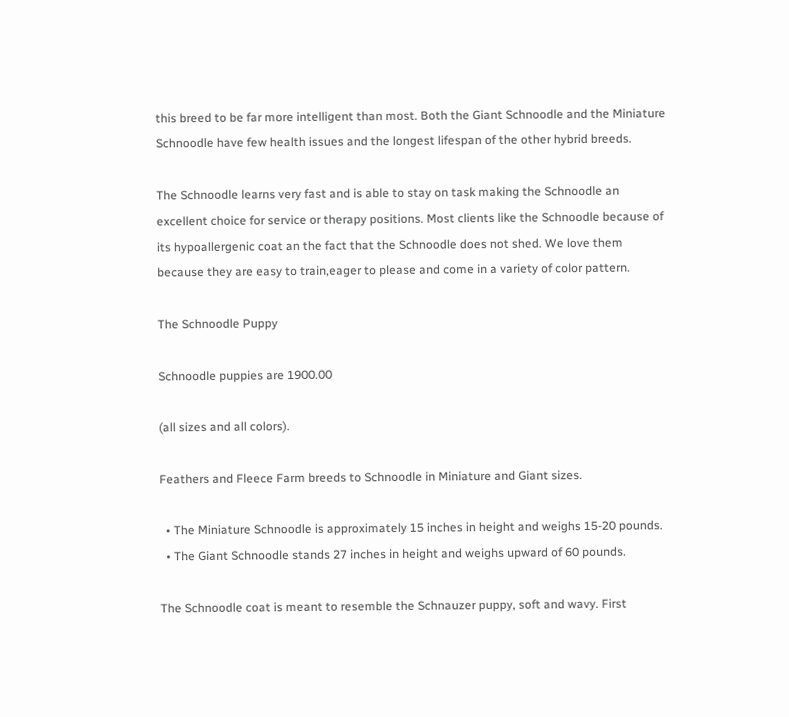this breed to be far more intelligent than most. Both the Giant Schnoodle and the Miniature Schnoodle have few health issues and the longest lifespan of the other hybrid breeds.

The Schnoodle learns very fast and is able to stay on task making the Schnoodle an excellent choice for service or therapy positions. Most clients like the Schnoodle because of its hypoallergenic coat an the fact that the Schnoodle does not shed. We love them because they are easy to train,eager to please and come in a variety of color pattern.

The Schnoodle Puppy

Schnoodle puppies are 1900.00

(all sizes and all colors).

Feathers and Fleece Farm breeds to Schnoodle in Miniature and Giant sizes.

  • The Miniature Schnoodle is approximately 15 inches in height and weighs 15-20 pounds.
  • The Giant Schnoodle stands 27 inches in height and weighs upward of 60 pounds.

The Schnoodle coat is meant to resemble the Schnauzer puppy, soft and wavy. First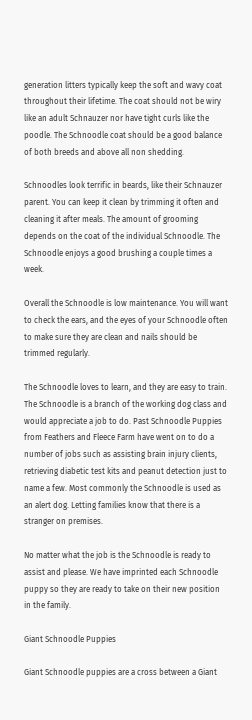generation litters typically keep the soft and wavy coat throughout their lifetime. The coat should not be wiry like an adult Schnauzer nor have tight curls like the poodle. The Schnoodle coat should be a good balance of both breeds and above all non shedding.

Schnoodles look terrific in beards, like their Schnauzer parent. You can keep it clean by trimming it often and cleaning it after meals. The amount of grooming depends on the coat of the individual Schnoodle. The Schnoodle enjoys a good brushing a couple times a week.

Overall the Schnoodle is low maintenance. You will want to check the ears, and the eyes of your Schnoodle often to make sure they are clean and nails should be trimmed regularly.

The Schnoodle loves to learn, and they are easy to train. The Schnoodle is a branch of the working dog class and would appreciate a job to do. Past Schnoodle Puppies from Feathers and Fleece Farm have went on to do a number of jobs such as assisting brain injury clients, retrieving diabetic test kits and peanut detection just to name a few. Most commonly the Schnoodle is used as an alert dog. Letting families know that there is a stranger on premises.

No matter what the job is the Schnoodle is ready to assist and please. We have imprinted each Schnoodle puppy so they are ready to take on their new position in the family.

Giant Schnoodle Puppies

Giant Schnoodle puppies are a cross between a Giant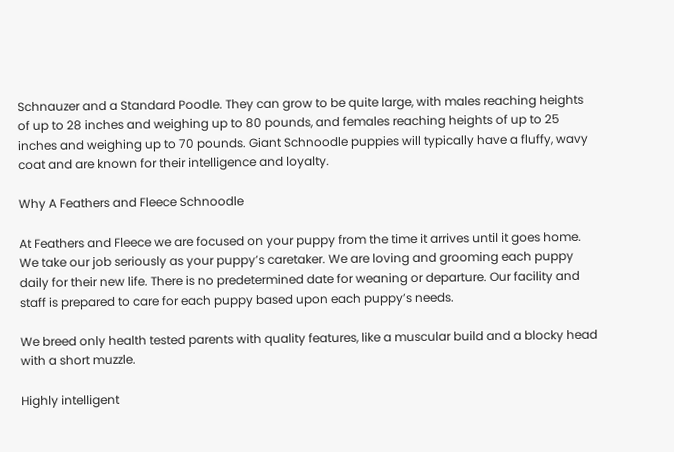Schnauzer and a Standard Poodle. They can grow to be quite large, with males reaching heights of up to 28 inches and weighing up to 80 pounds, and females reaching heights of up to 25 inches and weighing up to 70 pounds. Giant Schnoodle puppies will typically have a fluffy, wavy coat and are known for their intelligence and loyalty.

Why A Feathers and Fleece Schnoodle

At Feathers and Fleece we are focused on your puppy from the time it arrives until it goes home. We take our job seriously as your puppy’s caretaker. We are loving and grooming each puppy daily for their new life. There is no predetermined date for weaning or departure. Our facility and staff is prepared to care for each puppy based upon each puppy’s needs.

We breed only health tested parents with quality features, like a muscular build and a blocky head with a short muzzle.

Highly intelligent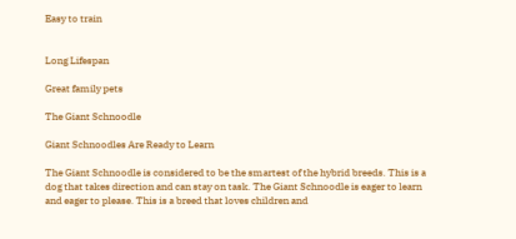Easy to train


Long Lifespan

Great family pets

The Giant Schnoodle

Giant Schnoodles Are Ready to Learn

The Giant Schnoodle is considered to be the smartest of the hybrid breeds. This is a dog that takes direction and can stay on task. The Giant Schnoodle is eager to learn and eager to please. This is a breed that loves children and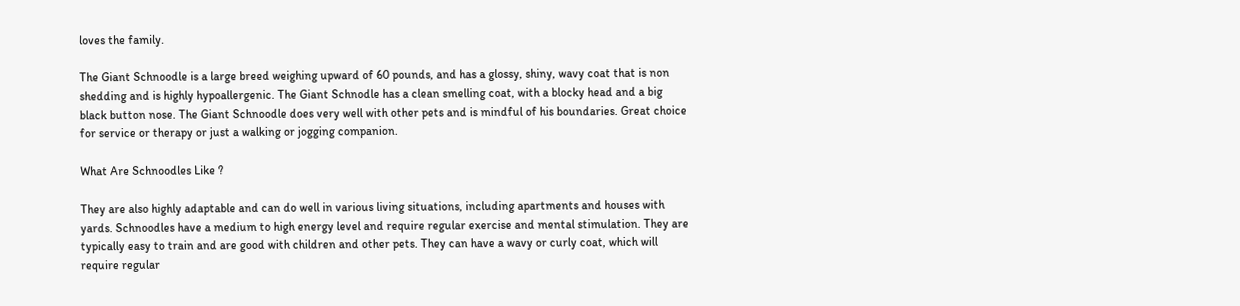loves the family.

The Giant Schnoodle is a large breed weighing upward of 60 pounds, and has a glossy, shiny, wavy coat that is non shedding and is highly hypoallergenic. The Giant Schnodle has a clean smelling coat, with a blocky head and a big black button nose. The Giant Schnoodle does very well with other pets and is mindful of his boundaries. Great choice for service or therapy or just a walking or jogging companion.

What Are Schnoodles Like ?

They are also highly adaptable and can do well in various living situations, including apartments and houses with yards. Schnoodles have a medium to high energy level and require regular exercise and mental stimulation. They are typically easy to train and are good with children and other pets. They can have a wavy or curly coat, which will require regular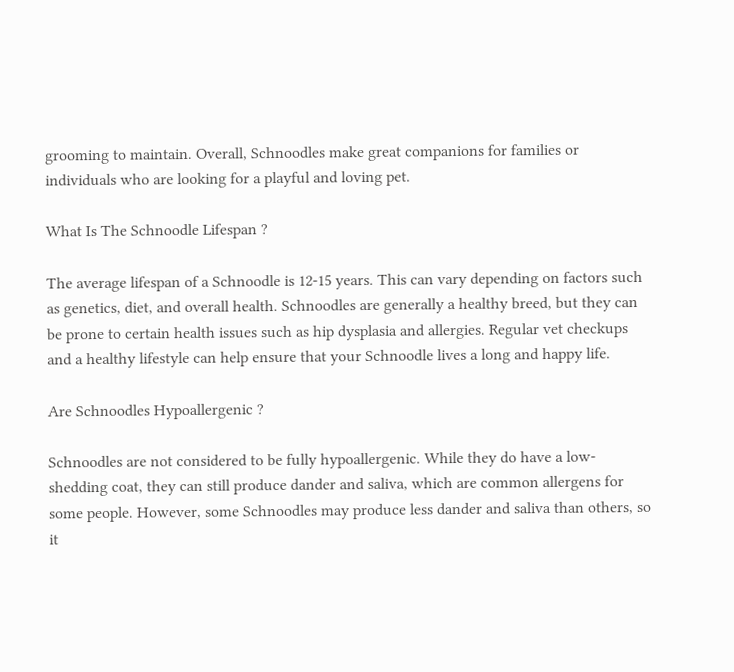grooming to maintain. Overall, Schnoodles make great companions for families or individuals who are looking for a playful and loving pet.

What Is The Schnoodle Lifespan ?

The average lifespan of a Schnoodle is 12-15 years. This can vary depending on factors such as genetics, diet, and overall health. Schnoodles are generally a healthy breed, but they can be prone to certain health issues such as hip dysplasia and allergies. Regular vet checkups and a healthy lifestyle can help ensure that your Schnoodle lives a long and happy life.

Are Schnoodles Hypoallergenic ?

Schnoodles are not considered to be fully hypoallergenic. While they do have a low-shedding coat, they can still produce dander and saliva, which are common allergens for some people. However, some Schnoodles may produce less dander and saliva than others, so it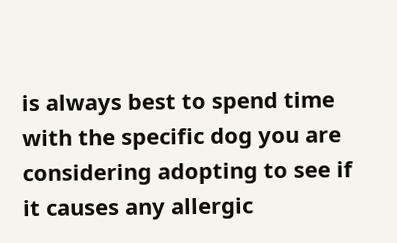is always best to spend time with the specific dog you are considering adopting to see if it causes any allergic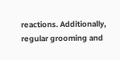reactions. Additionally, regular grooming and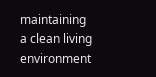maintaining a clean living environment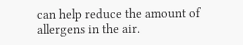can help reduce the amount of allergens in the air.